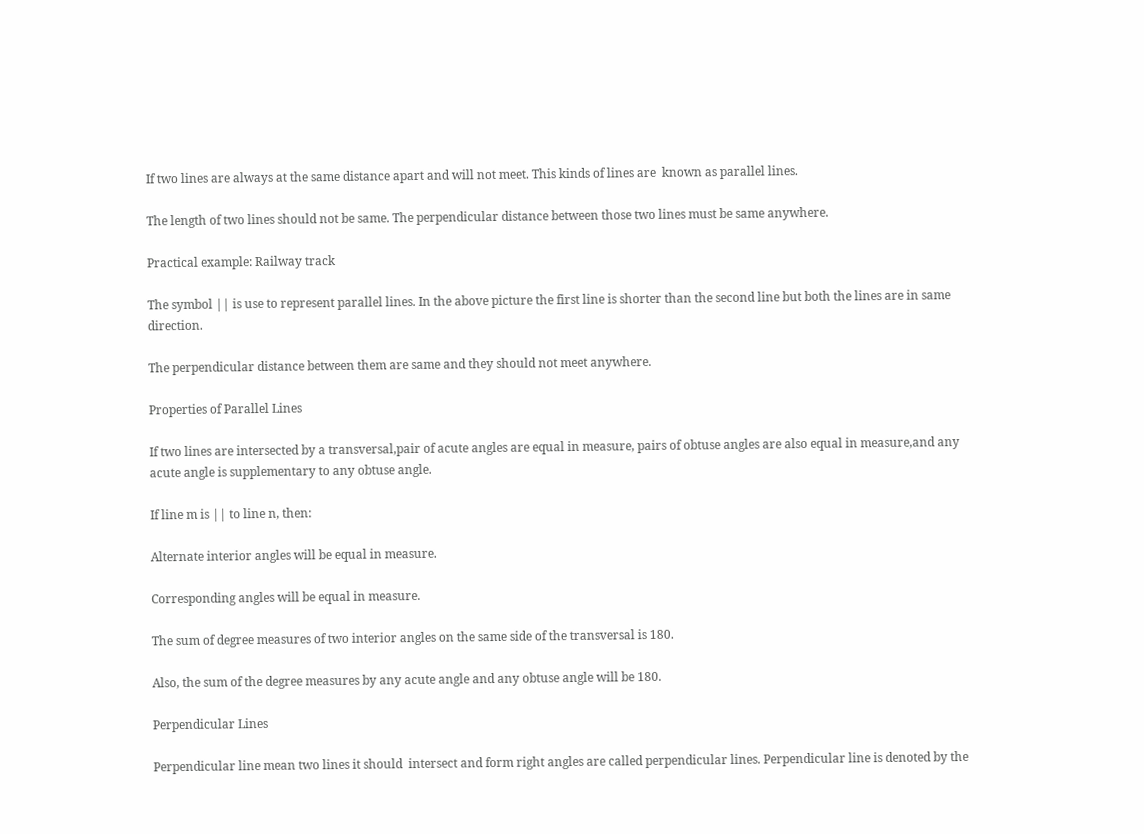If two lines are always at the same distance apart and will not meet. This kinds of lines are  known as parallel lines.

The length of two lines should not be same. The perpendicular distance between those two lines must be same anywhere.

Practical example: Railway track

The symbol || is use to represent parallel lines. In the above picture the first line is shorter than the second line but both the lines are in same direction.

The perpendicular distance between them are same and they should not meet anywhere.

Properties of Parallel Lines

If two lines are intersected by a transversal,pair of acute angles are equal in measure, pairs of obtuse angles are also equal in measure,and any acute angle is supplementary to any obtuse angle.

If line m is || to line n, then:

Alternate interior angles will be equal in measure.

Corresponding angles will be equal in measure.

The sum of degree measures of two interior angles on the same side of the transversal is 180.

Also, the sum of the degree measures by any acute angle and any obtuse angle will be 180.

Perpendicular Lines

Perpendicular line mean two lines it should  intersect and form right angles are called perpendicular lines. Perpendicular line is denoted by the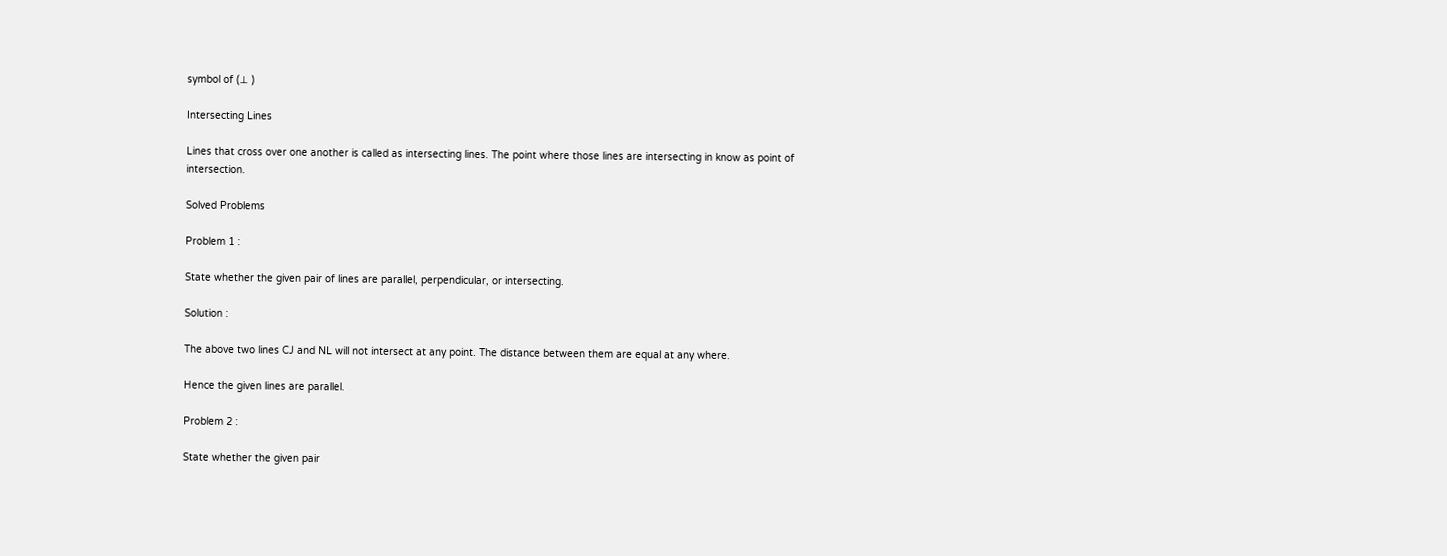symbol of (⊥ )

Intersecting Lines

Lines that cross over one another is called as intersecting lines. The point where those lines are intersecting in know as point of intersection.

Solved Problems

Problem 1 :

State whether the given pair of lines are parallel, perpendicular, or intersecting.

Solution :

The above two lines CJ and NL will not intersect at any point. The distance between them are equal at any where.

Hence the given lines are parallel.

Problem 2 :

State whether the given pair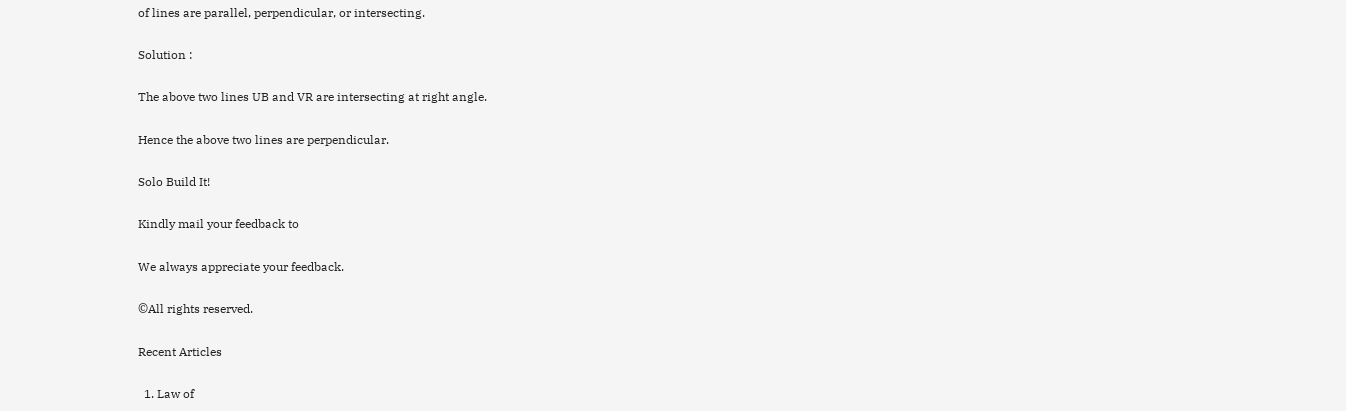of lines are parallel, perpendicular, or intersecting.

Solution :

The above two lines UB and VR are intersecting at right angle.

Hence the above two lines are perpendicular.

Solo Build It!

Kindly mail your feedback to

We always appreciate your feedback.

©All rights reserved.

Recent Articles

  1. Law of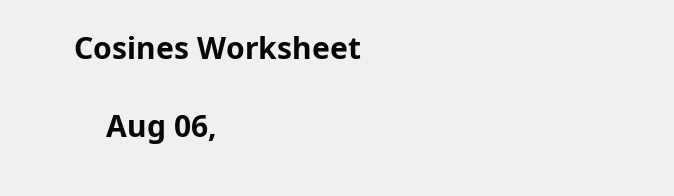Cosines Worksheet

    Aug 06,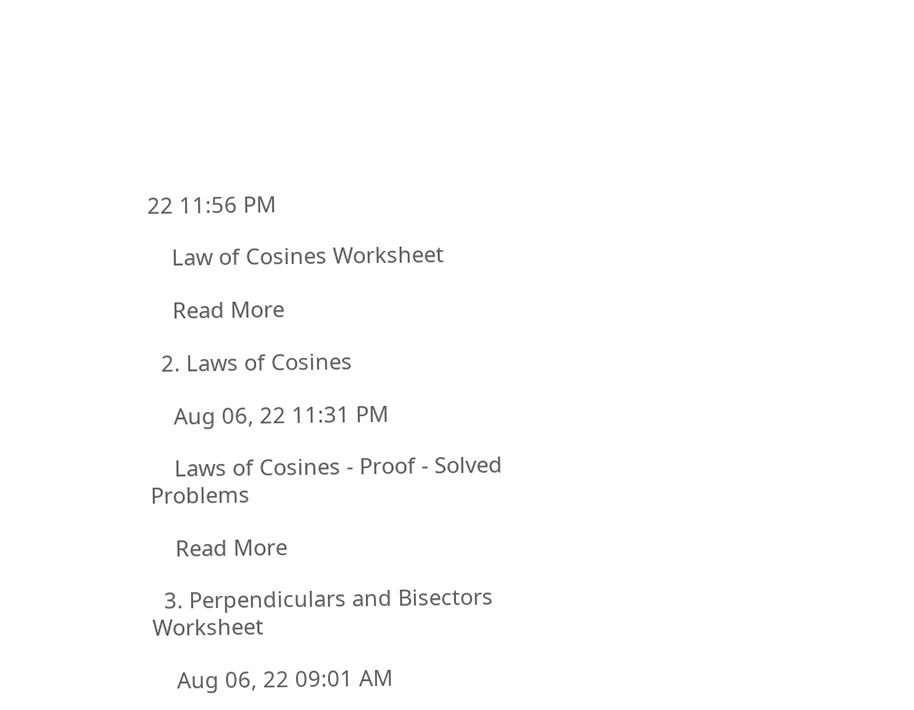22 11:56 PM

    Law of Cosines Worksheet

    Read More

  2. Laws of Cosines

    Aug 06, 22 11:31 PM

    Laws of Cosines - Proof - Solved Problems

    Read More

  3. Perpendiculars and Bisectors Worksheet

    Aug 06, 22 09:01 AM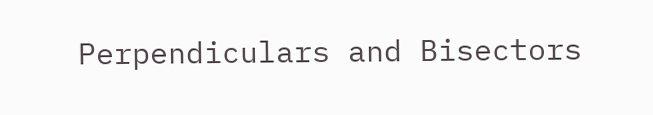Perpendiculars and Bisectors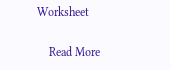Worksheet

    Read More